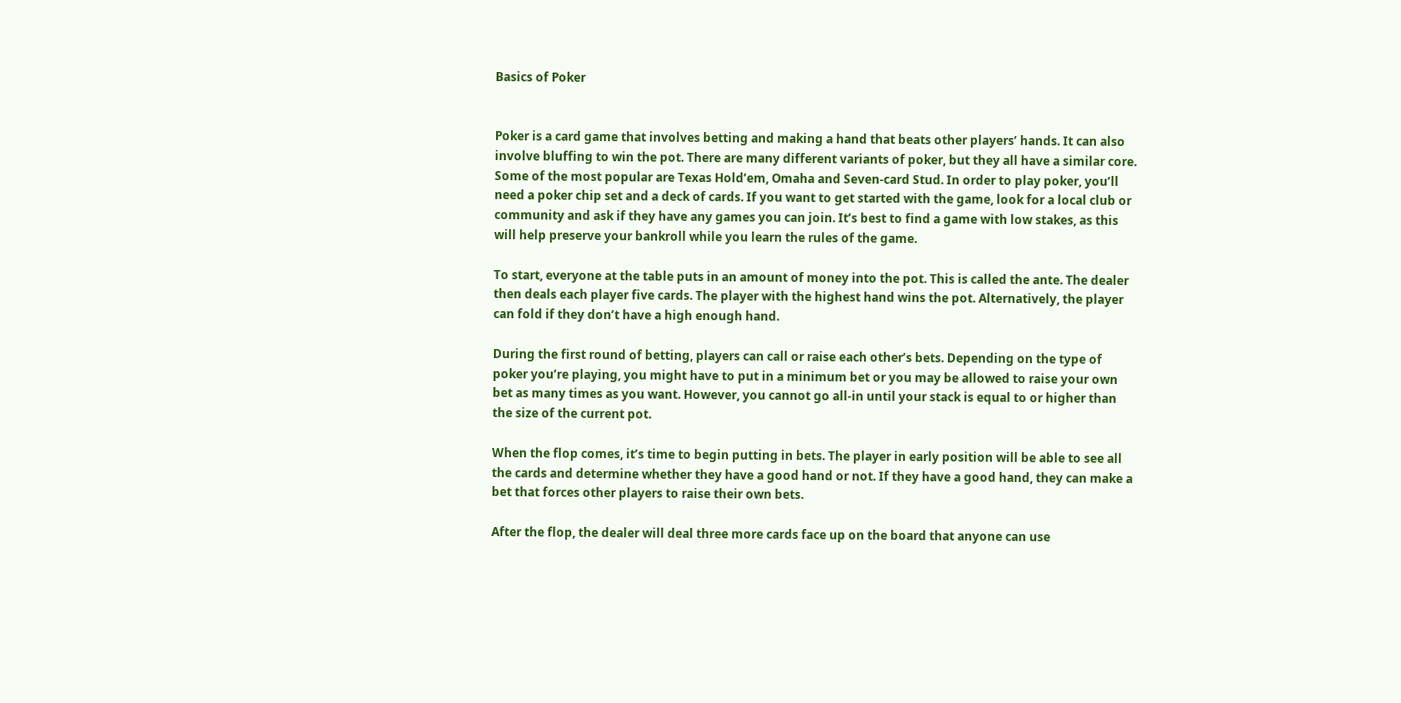Basics of Poker


Poker is a card game that involves betting and making a hand that beats other players’ hands. It can also involve bluffing to win the pot. There are many different variants of poker, but they all have a similar core. Some of the most popular are Texas Hold’em, Omaha and Seven-card Stud. In order to play poker, you’ll need a poker chip set and a deck of cards. If you want to get started with the game, look for a local club or community and ask if they have any games you can join. It’s best to find a game with low stakes, as this will help preserve your bankroll while you learn the rules of the game.

To start, everyone at the table puts in an amount of money into the pot. This is called the ante. The dealer then deals each player five cards. The player with the highest hand wins the pot. Alternatively, the player can fold if they don’t have a high enough hand.

During the first round of betting, players can call or raise each other’s bets. Depending on the type of poker you’re playing, you might have to put in a minimum bet or you may be allowed to raise your own bet as many times as you want. However, you cannot go all-in until your stack is equal to or higher than the size of the current pot.

When the flop comes, it’s time to begin putting in bets. The player in early position will be able to see all the cards and determine whether they have a good hand or not. If they have a good hand, they can make a bet that forces other players to raise their own bets.

After the flop, the dealer will deal three more cards face up on the board that anyone can use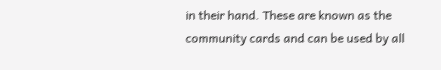in their hand. These are known as the community cards and can be used by all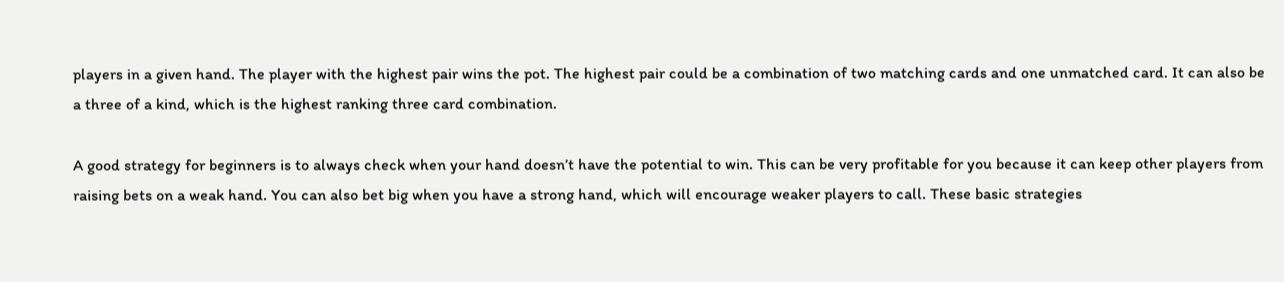players in a given hand. The player with the highest pair wins the pot. The highest pair could be a combination of two matching cards and one unmatched card. It can also be a three of a kind, which is the highest ranking three card combination.

A good strategy for beginners is to always check when your hand doesn’t have the potential to win. This can be very profitable for you because it can keep other players from raising bets on a weak hand. You can also bet big when you have a strong hand, which will encourage weaker players to call. These basic strategies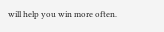will help you win more often.